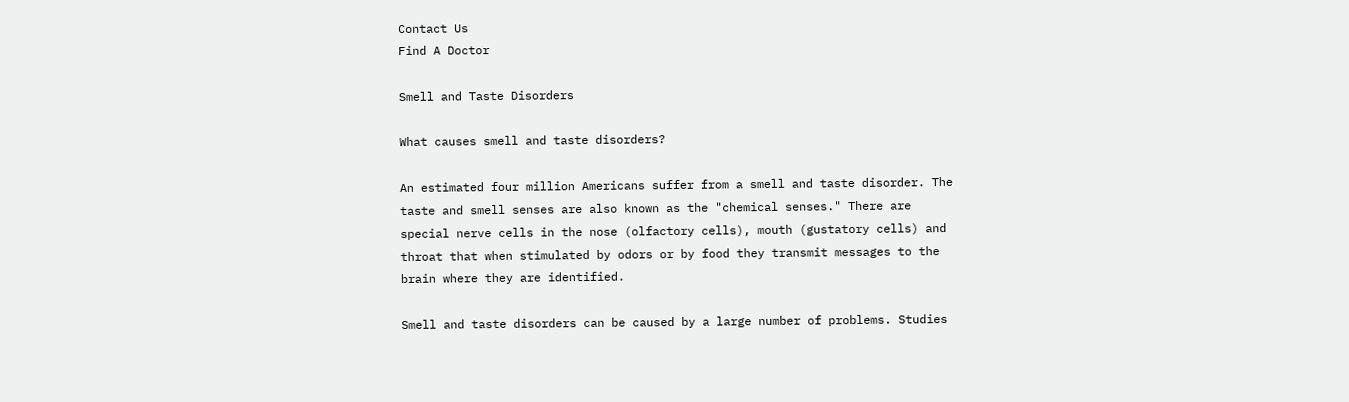Contact Us
Find A Doctor

Smell and Taste Disorders

What causes smell and taste disorders?

An estimated four million Americans suffer from a smell and taste disorder. The taste and smell senses are also known as the "chemical senses." There are special nerve cells in the nose (olfactory cells), mouth (gustatory cells) and throat that when stimulated by odors or by food they transmit messages to the brain where they are identified.

Smell and taste disorders can be caused by a large number of problems. Studies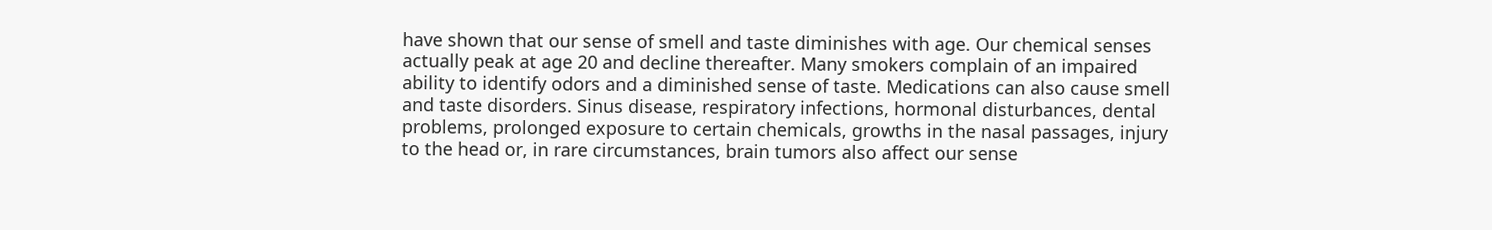have shown that our sense of smell and taste diminishes with age. Our chemical senses actually peak at age 20 and decline thereafter. Many smokers complain of an impaired ability to identify odors and a diminished sense of taste. Medications can also cause smell and taste disorders. Sinus disease, respiratory infections, hormonal disturbances, dental problems, prolonged exposure to certain chemicals, growths in the nasal passages, injury to the head or, in rare circumstances, brain tumors also affect our sense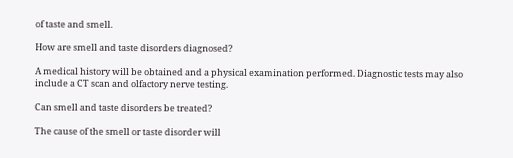of taste and smell.

How are smell and taste disorders diagnosed?

A medical history will be obtained and a physical examination performed. Diagnostic tests may also include a CT scan and olfactory nerve testing.

Can smell and taste disorders be treated?

The cause of the smell or taste disorder will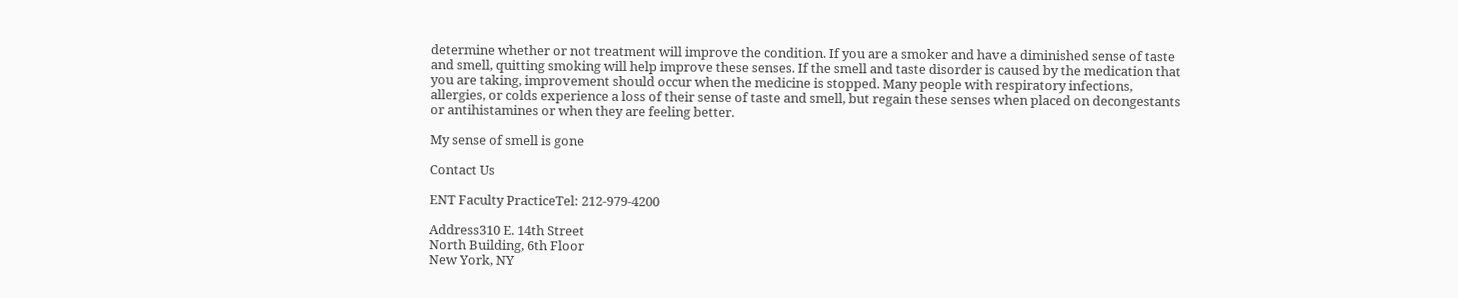determine whether or not treatment will improve the condition. If you are a smoker and have a diminished sense of taste and smell, quitting smoking will help improve these senses. If the smell and taste disorder is caused by the medication that you are taking, improvement should occur when the medicine is stopped. Many people with respiratory infections, allergies, or colds experience a loss of their sense of taste and smell, but regain these senses when placed on decongestants or antihistamines or when they are feeling better.

My sense of smell is gone

Contact Us

ENT Faculty PracticeTel: 212-979-4200

Address310 E. 14th Street
North Building, 6th Floor
New York, NY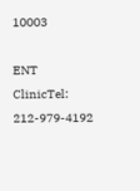10003

ENT ClinicTel: 212-979-4192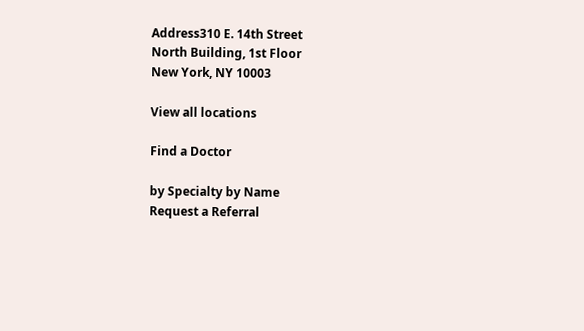Address310 E. 14th Street
North Building, 1st Floor
New York, NY 10003

View all locations

Find a Doctor

by Specialty by Name
Request a Referral